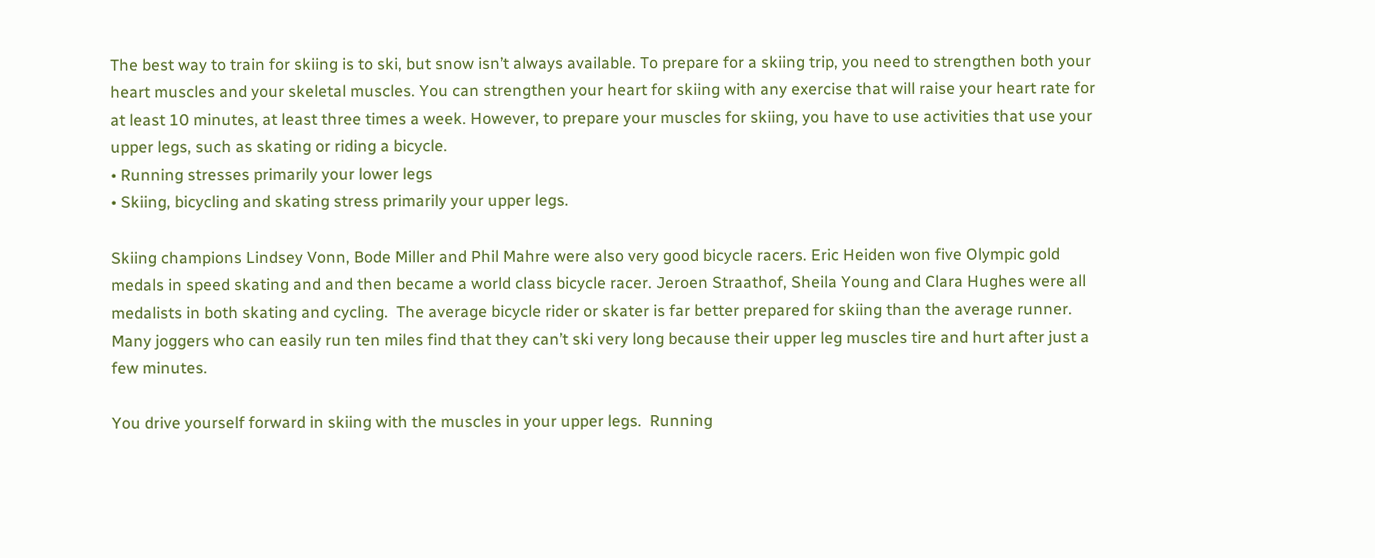The best way to train for skiing is to ski, but snow isn’t always available. To prepare for a skiing trip, you need to strengthen both your heart muscles and your skeletal muscles. You can strengthen your heart for skiing with any exercise that will raise your heart rate for at least 10 minutes, at least three times a week. However, to prepare your muscles for skiing, you have to use activities that use your upper legs, such as skating or riding a bicycle.
• Running stresses primarily your lower legs
• Skiing, bicycling and skating stress primarily your upper legs.

Skiing champions Lindsey Vonn, Bode Miller and Phil Mahre were also very good bicycle racers. Eric Heiden won five Olympic gold medals in speed skating and and then became a world class bicycle racer. Jeroen Straathof, Sheila Young and Clara Hughes were all medalists in both skating and cycling.  The average bicycle rider or skater is far better prepared for skiing than the average runner. Many joggers who can easily run ten miles find that they can’t ski very long because their upper leg muscles tire and hurt after just a few minutes.

You drive yourself forward in skiing with the muscles in your upper legs.  Running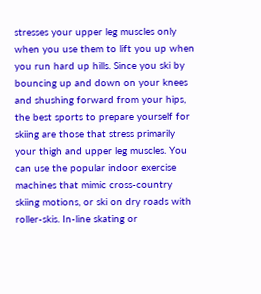stresses your upper leg muscles only when you use them to lift you up when you run hard up hills. Since you ski by bouncing up and down on your knees and shushing forward from your hips, the best sports to prepare yourself for skiing are those that stress primarily your thigh and upper leg muscles. You can use the popular indoor exercise machines that mimic cross-country skiing motions, or ski on dry roads with roller-skis. In-line skating or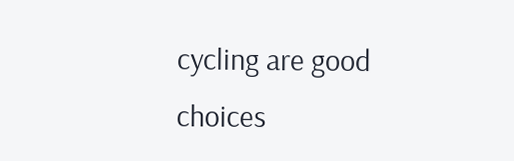cycling are good choices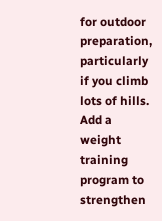for outdoor preparation, particularly if you climb lots of hills. Add a weight training program to strengthen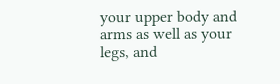your upper body and arms as well as your legs, and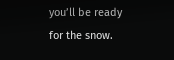you’ll be ready for the snow.